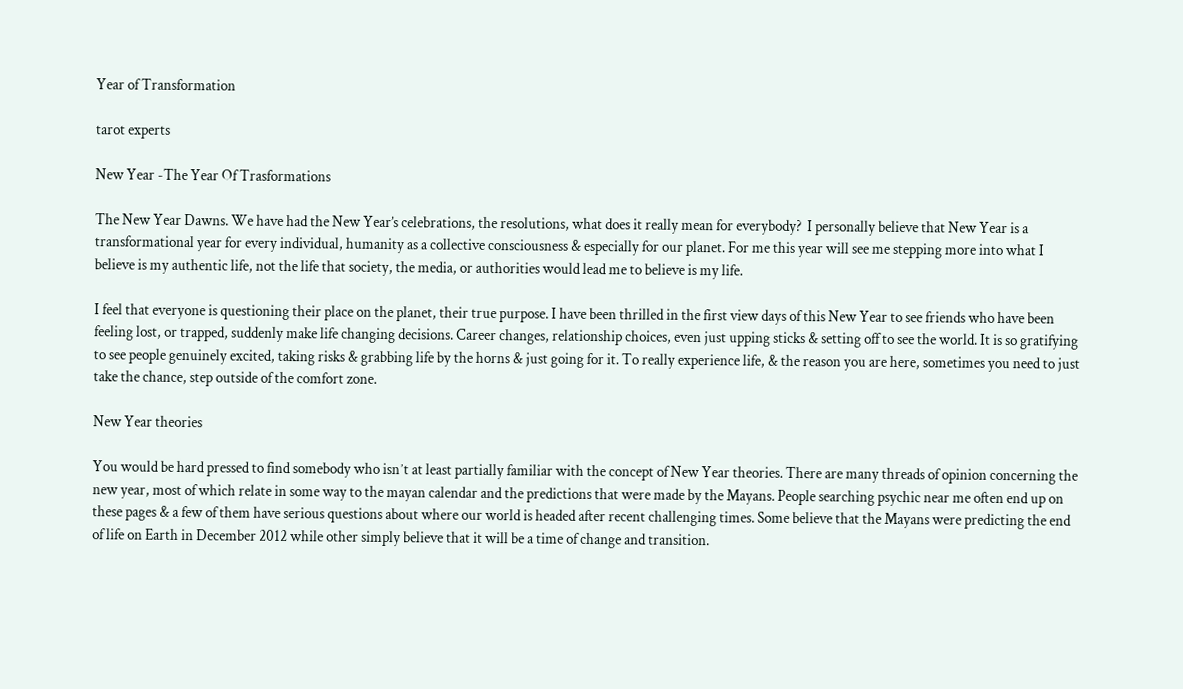Year of Transformation

tarot experts

New Year -The Year Of Trasformations

The New Year Dawns. We have had the New Year’s celebrations, the resolutions, what does it really mean for everybody?  I personally believe that New Year is a transformational year for every individual, humanity as a collective consciousness & especially for our planet. For me this year will see me stepping more into what I believe is my authentic life, not the life that society, the media, or authorities would lead me to believe is my life.

I feel that everyone is questioning their place on the planet, their true purpose. I have been thrilled in the first view days of this New Year to see friends who have been feeling lost, or trapped, suddenly make life changing decisions. Career changes, relationship choices, even just upping sticks & setting off to see the world. It is so gratifying to see people genuinely excited, taking risks & grabbing life by the horns & just going for it. To really experience life, & the reason you are here, sometimes you need to just take the chance, step outside of the comfort zone.

New Year theories

You would be hard pressed to find somebody who isnʼt at least partially familiar with the concept of New Year theories. There are many threads of opinion concerning the new year, most of which relate in some way to the mayan calendar and the predictions that were made by the Mayans. People searching psychic near me often end up on these pages & a few of them have serious questions about where our world is headed after recent challenging times. Some believe that the Mayans were predicting the end of life on Earth in December 2012 while other simply believe that it will be a time of change and transition.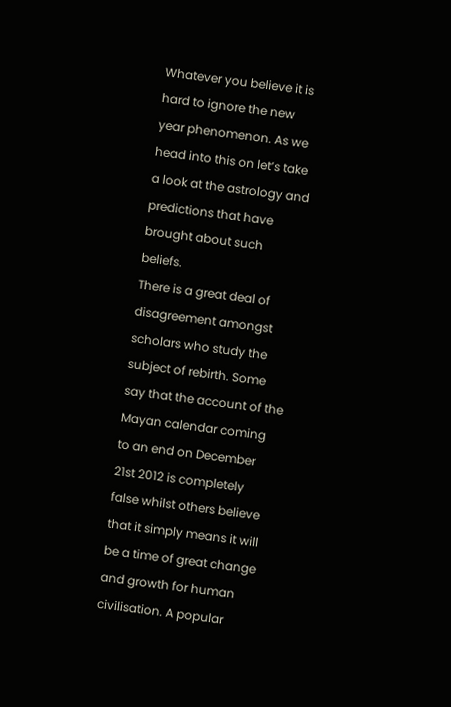Whatever you believe it is hard to ignore the new year phenomenon. As we head into this on letʼs take a look at the astrology and predictions that have brought about such beliefs.
There is a great deal of disagreement amongst scholars who study the subject of rebirth. Some say that the account of the Mayan calendar coming to an end on December 21st 2012 is completely false whilst others believe that it simply means it will be a time of great change and growth for human civilisation. A popular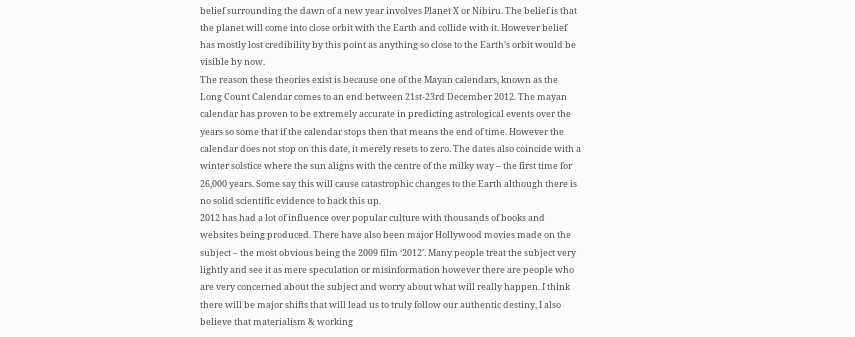belief surrounding the dawn of a new year involves Planet X or Nibiru. The belief is that the planet will come into close orbit with the Earth and collide with it. However belief has mostly lost credibility by this point as anything so close to the Earthʼs orbit would be visible by now.
The reason these theories exist is because one of the Mayan calendars, known as the Long Count Calendar comes to an end between 21st-23rd December 2012. The mayan calendar has proven to be extremely accurate in predicting astrological events over the years so some that if the calendar stops then that means the end of time. However the calendar does not stop on this date, it merely resets to zero. The dates also coincide with a winter solstice where the sun aligns with the centre of the milky way – the first time for 26,000 years. Some say this will cause catastrophic changes to the Earth although there is no solid scientific evidence to back this up.
2012 has had a lot of influence over popular culture with thousands of books and websites being produced. There have also been major Hollywood movies made on the subject – the most obvious being the 2009 film ʻ2012ʼ. Many people treat the subject very lightly and see it as mere speculation or misinformation however there are people who are very concerned about the subject and worry about what will really happen. I think there will be major shifts that will lead us to truly follow our authentic destiny, I also believe that materialism & working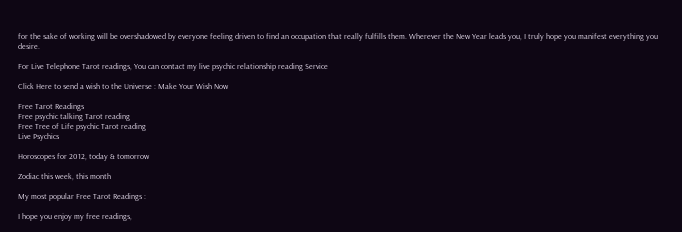for the sake of working will be overshadowed by everyone feeling driven to find an occupation that really fulfills them. Wherever the New Year leads you, I truly hope you manifest everything you desire.

For Live Telephone Tarot readings, You can contact my live psychic relationship reading Service

Click Here to send a wish to the Universe : Make Your Wish Now

Free Tarot Readings
Free psychic talking Tarot reading
Free Tree of Life psychic Tarot reading
Live Psychics

Horoscopes for 2012, today & tomorrow

Zodiac this week, this month

My most popular Free Tarot Readings :

I hope you enjoy my free readings,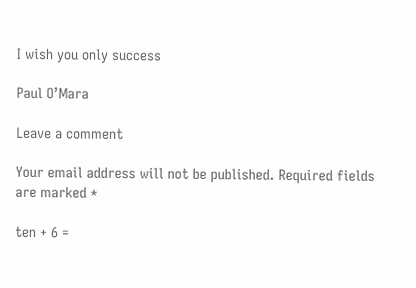I wish you only success

Paul O’Mara

Leave a comment

Your email address will not be published. Required fields are marked *

ten + 6 =